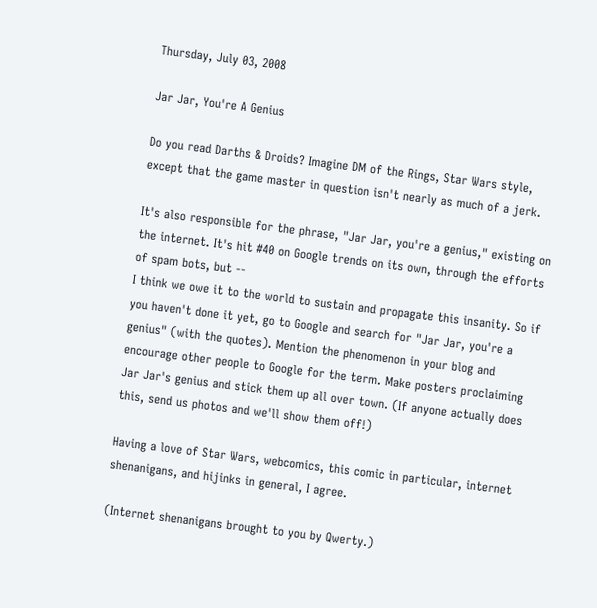Thursday, July 03, 2008

Jar Jar, You're A Genius

Do you read Darths & Droids? Imagine DM of the Rings, Star Wars style, except that the game master in question isn't nearly as much of a jerk.

It's also responsible for the phrase, "Jar Jar, you're a genius," existing on the internet. It's hit #40 on Google trends on its own, through the efforts of spam bots, but --
I think we owe it to the world to sustain and propagate this insanity. So if you haven't done it yet, go to Google and search for "Jar Jar, you're a genius" (with the quotes). Mention the phenomenon in your blog and encourage other people to Google for the term. Make posters proclaiming Jar Jar's genius and stick them up all over town. (If anyone actually does this, send us photos and we'll show them off!)

Having a love of Star Wars, webcomics, this comic in particular, internet shenanigans, and hijinks in general, I agree.

(Internet shenanigans brought to you by Qwerty.)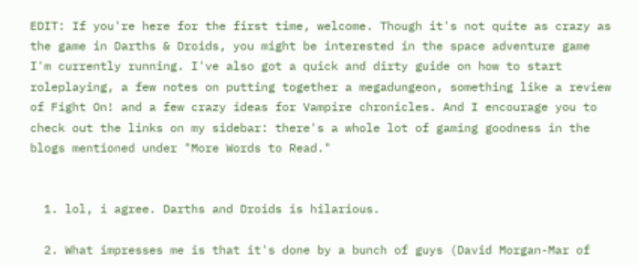EDIT: If you're here for the first time, welcome. Though it's not quite as crazy as the game in Darths & Droids, you might be interested in the space adventure game I'm currently running. I've also got a quick and dirty guide on how to start roleplaying, a few notes on putting together a megadungeon, something like a review of Fight On! and a few crazy ideas for Vampire chronicles. And I encourage you to check out the links on my sidebar: there's a whole lot of gaming goodness in the blogs mentioned under "More Words to Read."


  1. lol, i agree. Darths and Droids is hilarious.

  2. What impresses me is that it's done by a bunch of guys (David Morgan-Mar of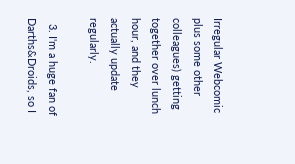Irregular Webcomic plus some other colleagues) getting together over lunch hour, and they actually update regularly.

  3. I'm a huge fan of Darths&Droids, so I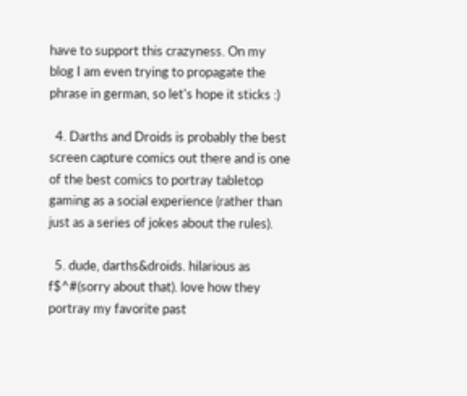have to support this crazyness. On my blog I am even trying to propagate the phrase in german, so let's hope it sticks :)

  4. Darths and Droids is probably the best screen capture comics out there and is one of the best comics to portray tabletop gaming as a social experience (rather than just as a series of jokes about the rules).

  5. dude, darths&droids. hilarious as f$^#(sorry about that). love how they portray my favorite past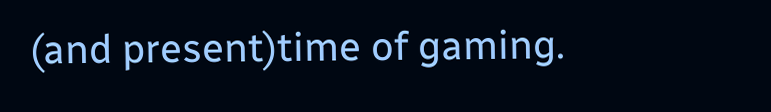(and present)time of gaming.